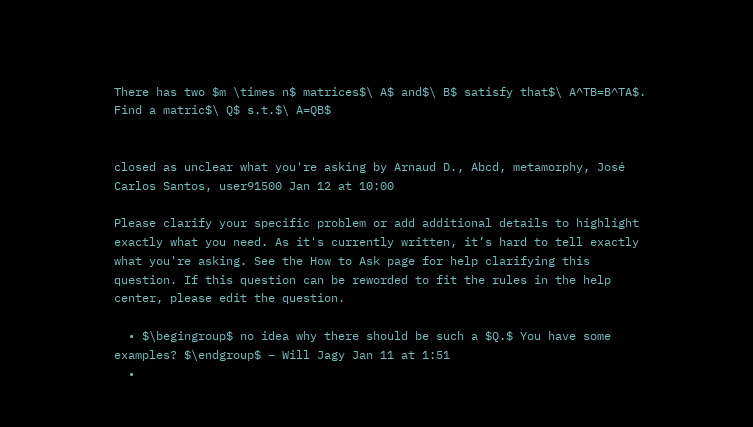There has two $m \times n$ matrices$\ A$ and$\ B$ satisfy that$\ A^TB=B^TA$. Find a matric$\ Q$ s.t.$\ A=QB$


closed as unclear what you're asking by Arnaud D., Abcd, metamorphy, José Carlos Santos, user91500 Jan 12 at 10:00

Please clarify your specific problem or add additional details to highlight exactly what you need. As it's currently written, it’s hard to tell exactly what you're asking. See the How to Ask page for help clarifying this question. If this question can be reworded to fit the rules in the help center, please edit the question.

  • $\begingroup$ no idea why there should be such a $Q.$ You have some examples? $\endgroup$ – Will Jagy Jan 11 at 1:51
  •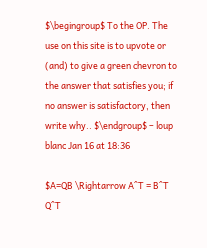$\begingroup$ To the OP. The use on this site is to upvote or (and) to give a green chevron to the answer that satisfies you; if no answer is satisfactory, then write why.. $\endgroup$ – loup blanc Jan 16 at 18:36

$A=QB \Rightarrow A^T = B^T Q^T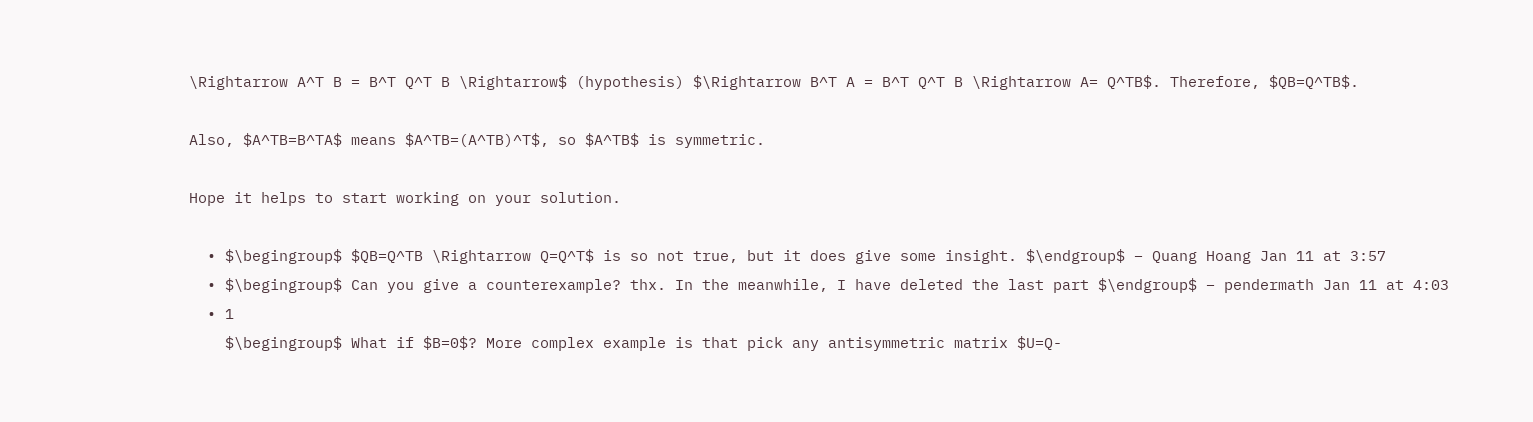\Rightarrow A^T B = B^T Q^T B \Rightarrow$ (hypothesis) $\Rightarrow B^T A = B^T Q^T B \Rightarrow A= Q^TB$. Therefore, $QB=Q^TB$.

Also, $A^TB=B^TA$ means $A^TB=(A^TB)^T$, so $A^TB$ is symmetric.

Hope it helps to start working on your solution.

  • $\begingroup$ $QB=Q^TB \Rightarrow Q=Q^T$ is so not true, but it does give some insight. $\endgroup$ – Quang Hoang Jan 11 at 3:57
  • $\begingroup$ Can you give a counterexample? thx. In the meanwhile, I have deleted the last part $\endgroup$ – pendermath Jan 11 at 4:03
  • 1
    $\begingroup$ What if $B=0$? More complex example is that pick any antisymmetric matrix $U=Q-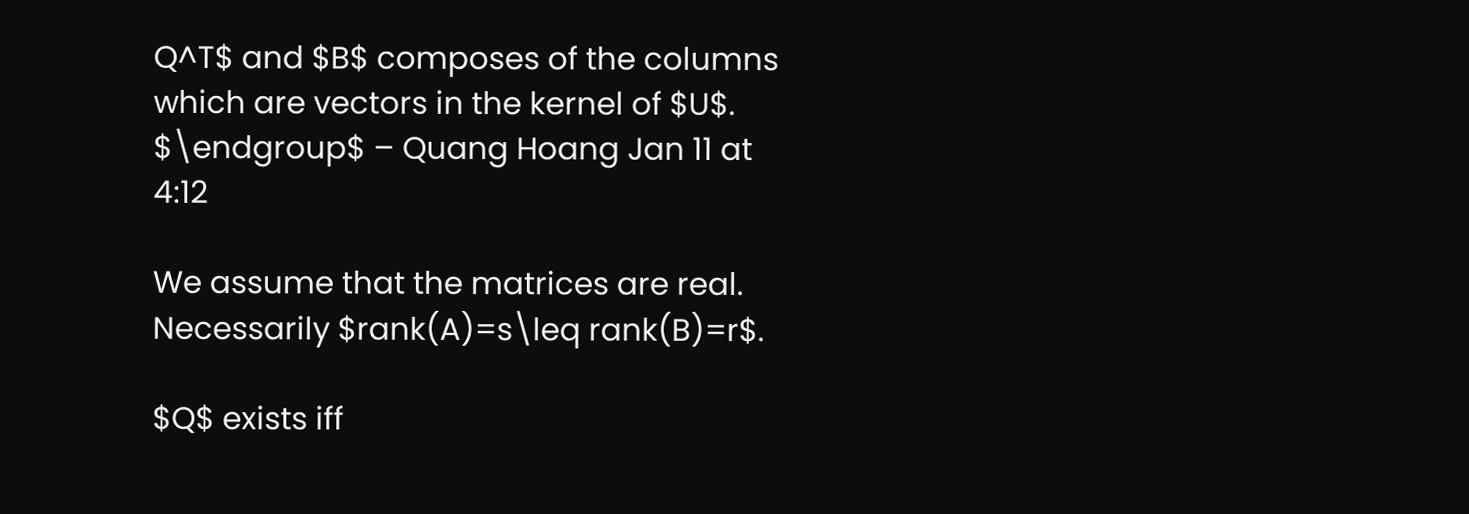Q^T$ and $B$ composes of the columns which are vectors in the kernel of $U$. $\endgroup$ – Quang Hoang Jan 11 at 4:12

We assume that the matrices are real. Necessarily $rank(A)=s\leq rank(B)=r$.

$Q$ exists iff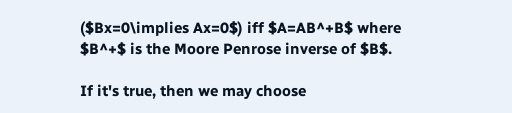($Bx=0\implies Ax=0$) iff $A=AB^+B$ where $B^+$ is the Moore Penrose inverse of $B$.

If it's true, then we may choose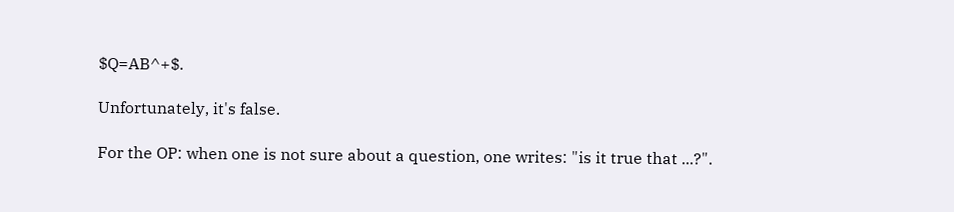$Q=AB^+$.

Unfortunately, it's false.

For the OP: when one is not sure about a question, one writes: "is it true that ...?".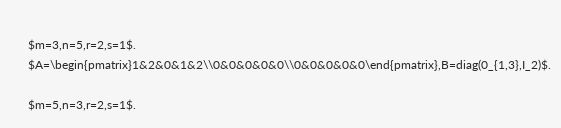$m=3,n=5,r=2,s=1$. $A=\begin{pmatrix}1&2&0&1&2\\0&0&0&0&0\\0&0&0&0&0\end{pmatrix},B=diag(0_{1,3},I_2)$.

$m=5,n=3,r=2,s=1$.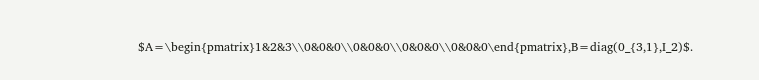$A=\begin{pmatrix}1&2&3\\0&0&0\\0&0&0\\0&0&0\\0&0&0\end{pmatrix},B=diag(0_{3,1},I_2)$.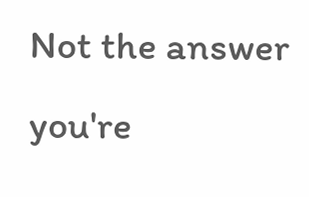Not the answer you're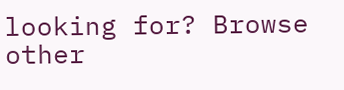looking for? Browse other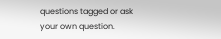questions tagged or ask your own question.